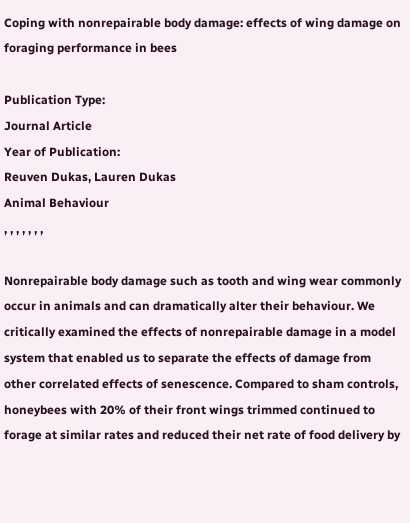Coping with nonrepairable body damage: effects of wing damage on foraging performance in bees

Publication Type:
Journal Article
Year of Publication:
Reuven Dukas, Lauren Dukas
Animal Behaviour
, , , , , , ,

Nonrepairable body damage such as tooth and wing wear commonly occur in animals and can dramatically alter their behaviour. We critically examined the effects of nonrepairable damage in a model system that enabled us to separate the effects of damage from other correlated effects of senescence. Compared to sham controls, honeybees with 20% of their front wings trimmed continued to forage at similar rates and reduced their net rate of food delivery by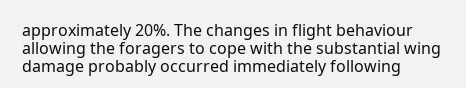approximately 20%. The changes in flight behaviour allowing the foragers to cope with the substantial wing damage probably occurred immediately following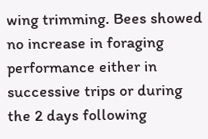wing trimming. Bees showed no increase in foraging performance either in successive trips or during the 2 days following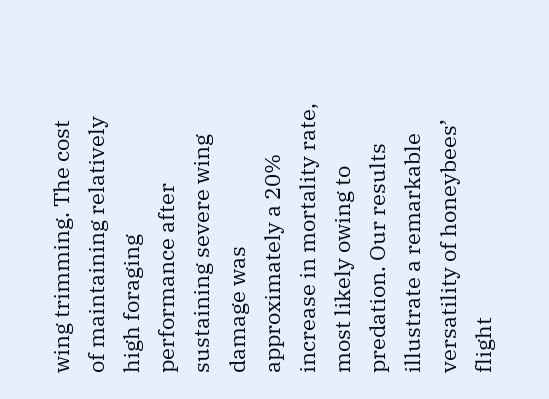wing trimming. The cost of maintaining relatively high foraging performance after sustaining severe wing damage was approximately a 20% increase in mortality rate, most likely owing to predation. Our results illustrate a remarkable versatility of honeybees’ flight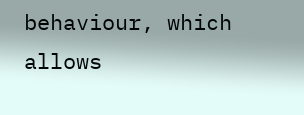behaviour, which allows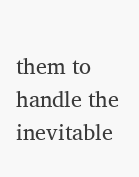them to handle the inevitable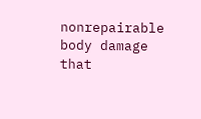nonrepairable body damage that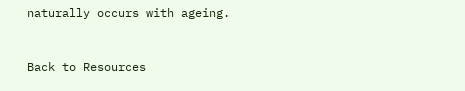naturally occurs with ageing.


Back to Resources